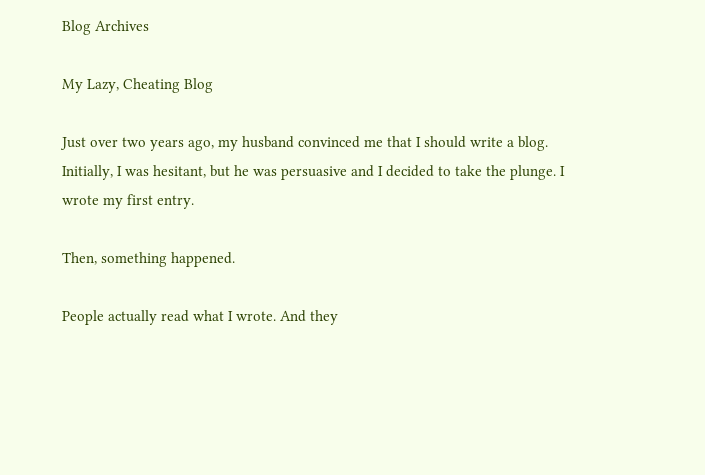Blog Archives

My Lazy, Cheating Blog

Just over two years ago, my husband convinced me that I should write a blog. Initially, I was hesitant, but he was persuasive and I decided to take the plunge. I wrote my first entry.

Then, something happened.

People actually read what I wrote. And they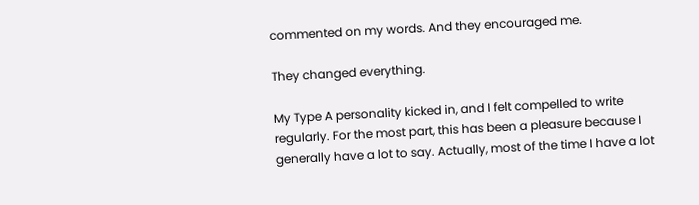commented on my words. And they encouraged me.

They changed everything.

My Type A personality kicked in, and I felt compelled to write regularly. For the most part, this has been a pleasure because I generally have a lot to say. Actually, most of the time I have a lot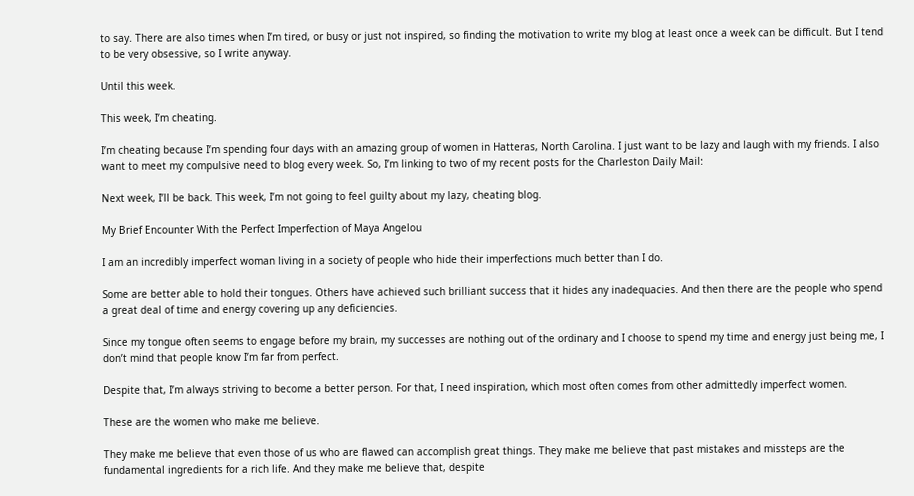to say. There are also times when I’m tired, or busy or just not inspired, so finding the motivation to write my blog at least once a week can be difficult. But I tend to be very obsessive, so I write anyway.

Until this week.

This week, I’m cheating.

I’m cheating because I’m spending four days with an amazing group of women in Hatteras, North Carolina. I just want to be lazy and laugh with my friends. I also want to meet my compulsive need to blog every week. So, I’m linking to two of my recent posts for the Charleston Daily Mail:

Next week, I’ll be back. This week, I’m not going to feel guilty about my lazy, cheating blog.

My Brief Encounter With the Perfect Imperfection of Maya Angelou

I am an incredibly imperfect woman living in a society of people who hide their imperfections much better than I do.

Some are better able to hold their tongues. Others have achieved such brilliant success that it hides any inadequacies. And then there are the people who spend a great deal of time and energy covering up any deficiencies.

Since my tongue often seems to engage before my brain, my successes are nothing out of the ordinary and I choose to spend my time and energy just being me, I don’t mind that people know I’m far from perfect.

Despite that, I’m always striving to become a better person. For that, I need inspiration, which most often comes from other admittedly imperfect women.

These are the women who make me believe.

They make me believe that even those of us who are flawed can accomplish great things. They make me believe that past mistakes and missteps are the fundamental ingredients for a rich life. And they make me believe that, despite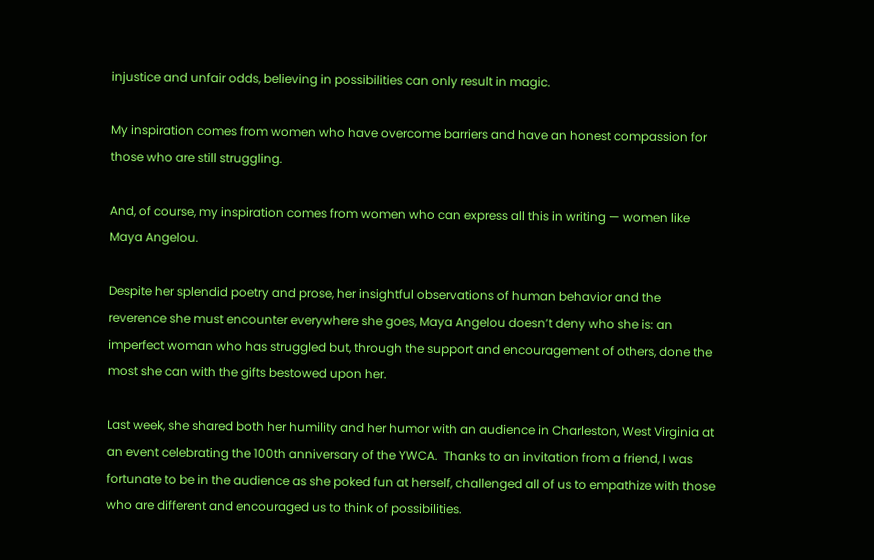injustice and unfair odds, believing in possibilities can only result in magic.

My inspiration comes from women who have overcome barriers and have an honest compassion for those who are still struggling.

And, of course, my inspiration comes from women who can express all this in writing — women like Maya Angelou.

Despite her splendid poetry and prose, her insightful observations of human behavior and the reverence she must encounter everywhere she goes, Maya Angelou doesn’t deny who she is: an imperfect woman who has struggled but, through the support and encouragement of others, done the most she can with the gifts bestowed upon her.

Last week, she shared both her humility and her humor with an audience in Charleston, West Virginia at an event celebrating the 100th anniversary of the YWCA.  Thanks to an invitation from a friend, I was fortunate to be in the audience as she poked fun at herself, challenged all of us to empathize with those who are different and encouraged us to think of possibilities.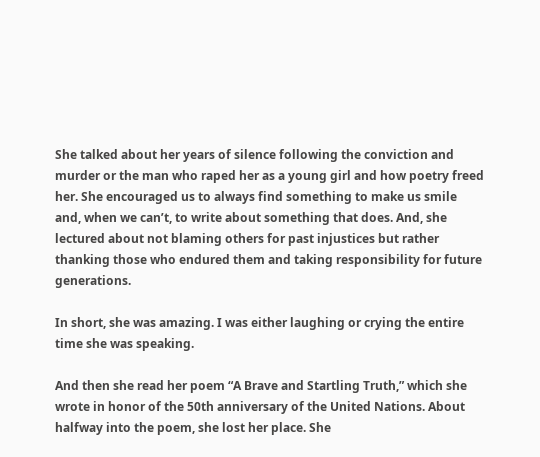She talked about her years of silence following the conviction and murder or the man who raped her as a young girl and how poetry freed her. She encouraged us to always find something to make us smile and, when we can’t, to write about something that does. And, she lectured about not blaming others for past injustices but rather thanking those who endured them and taking responsibility for future generations.

In short, she was amazing. I was either laughing or crying the entire time she was speaking.

And then she read her poem “A Brave and Startling Truth,” which she wrote in honor of the 50th anniversary of the United Nations. About halfway into the poem, she lost her place. She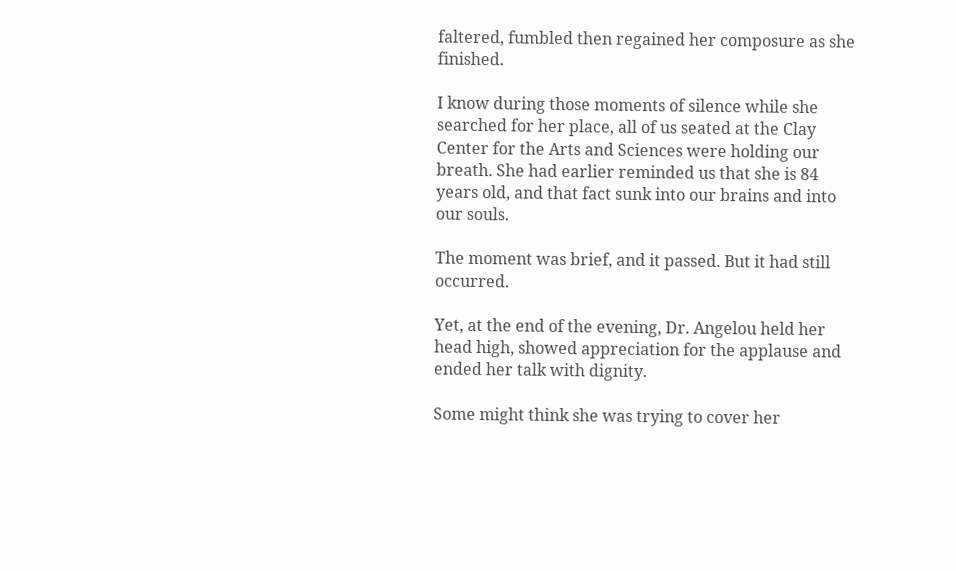faltered, fumbled then regained her composure as she finished.

I know during those moments of silence while she searched for her place, all of us seated at the Clay Center for the Arts and Sciences were holding our breath. She had earlier reminded us that she is 84 years old, and that fact sunk into our brains and into our souls.

The moment was brief, and it passed. But it had still occurred.

Yet, at the end of the evening, Dr. Angelou held her head high, showed appreciation for the applause and ended her talk with dignity.

Some might think she was trying to cover her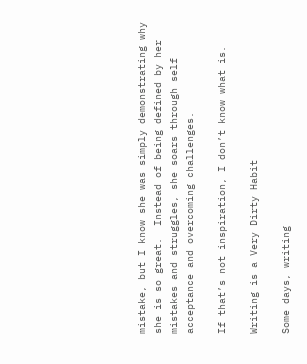mistake, but I know she was simply demonstrating why she is so great.  Instead of being defined by her mistakes and struggles, she soars through self acceptance and overcoming challenges.

If that’s not inspiration, I don’t know what is.

Writing is a Very Dirty Habit

Some days, writing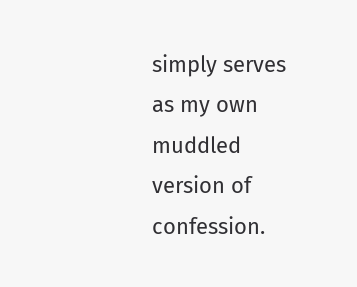simply serves as my own muddled version of confession.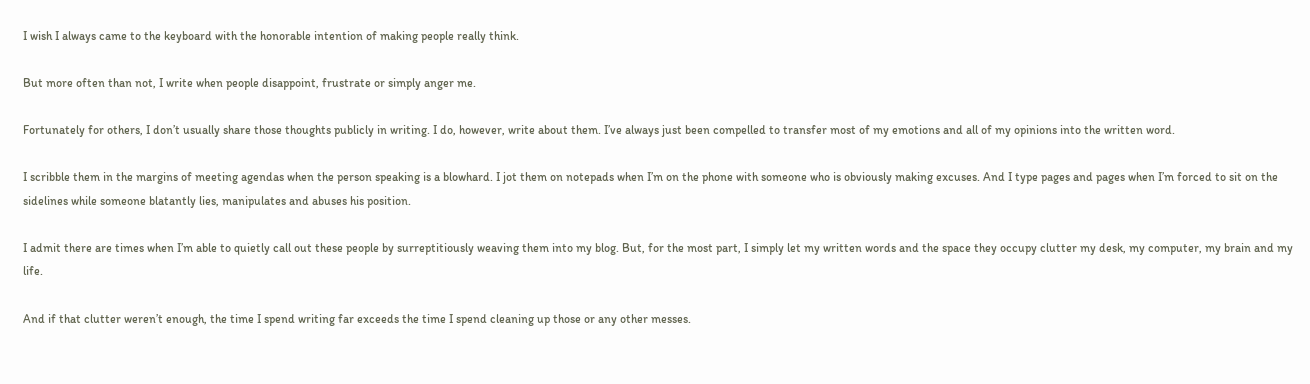I wish I always came to the keyboard with the honorable intention of making people really think.

But more often than not, I write when people disappoint, frustrate or simply anger me.

Fortunately for others, I don’t usually share those thoughts publicly in writing. I do, however, write about them. I’ve always just been compelled to transfer most of my emotions and all of my opinions into the written word.

I scribble them in the margins of meeting agendas when the person speaking is a blowhard. I jot them on notepads when I’m on the phone with someone who is obviously making excuses. And I type pages and pages when I’m forced to sit on the sidelines while someone blatantly lies, manipulates and abuses his position.

I admit there are times when I’m able to quietly call out these people by surreptitiously weaving them into my blog. But, for the most part, I simply let my written words and the space they occupy clutter my desk, my computer, my brain and my life.

And if that clutter weren’t enough, the time I spend writing far exceeds the time I spend cleaning up those or any other messes.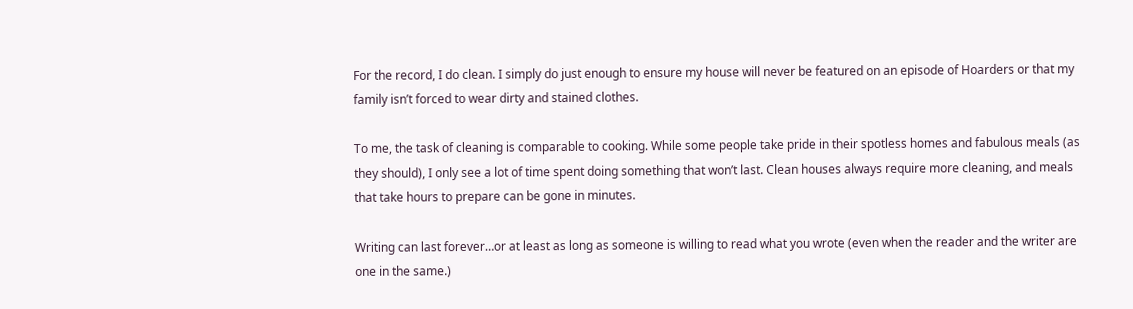For the record, I do clean. I simply do just enough to ensure my house will never be featured on an episode of Hoarders or that my family isn’t forced to wear dirty and stained clothes.

To me, the task of cleaning is comparable to cooking. While some people take pride in their spotless homes and fabulous meals (as they should), I only see a lot of time spent doing something that won’t last. Clean houses always require more cleaning, and meals that take hours to prepare can be gone in minutes.

Writing can last forever…or at least as long as someone is willing to read what you wrote (even when the reader and the writer are one in the same.)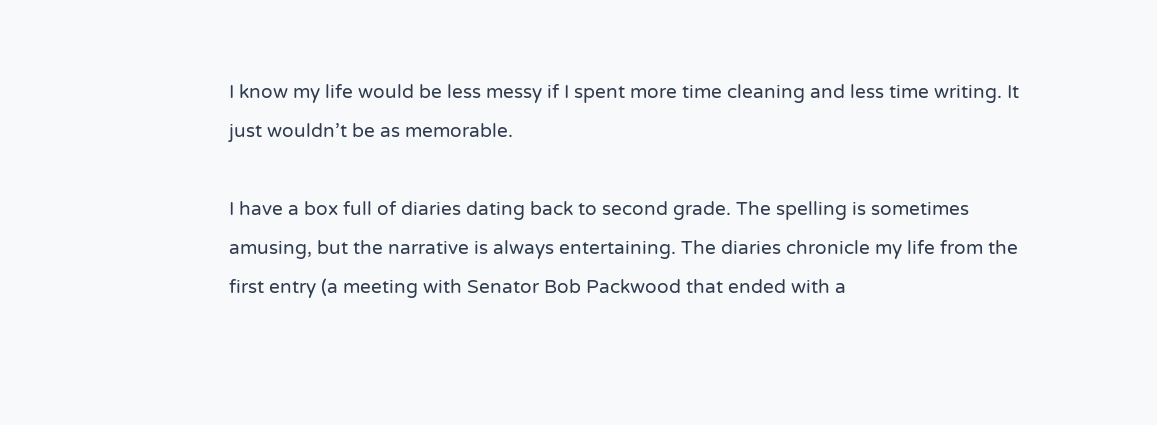I know my life would be less messy if I spent more time cleaning and less time writing. It just wouldn’t be as memorable.

I have a box full of diaries dating back to second grade. The spelling is sometimes amusing, but the narrative is always entertaining. The diaries chronicle my life from the first entry (a meeting with Senator Bob Packwood that ended with a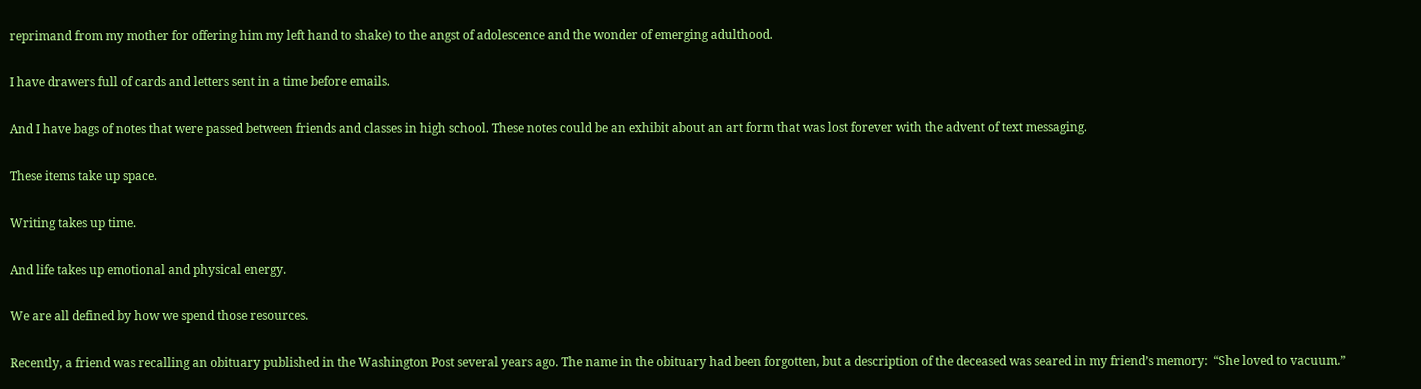reprimand from my mother for offering him my left hand to shake) to the angst of adolescence and the wonder of emerging adulthood.

I have drawers full of cards and letters sent in a time before emails.

And I have bags of notes that were passed between friends and classes in high school. These notes could be an exhibit about an art form that was lost forever with the advent of text messaging.

These items take up space.

Writing takes up time.

And life takes up emotional and physical energy.

We are all defined by how we spend those resources.

Recently, a friend was recalling an obituary published in the Washington Post several years ago. The name in the obituary had been forgotten, but a description of the deceased was seared in my friend’s memory:  “She loved to vacuum.”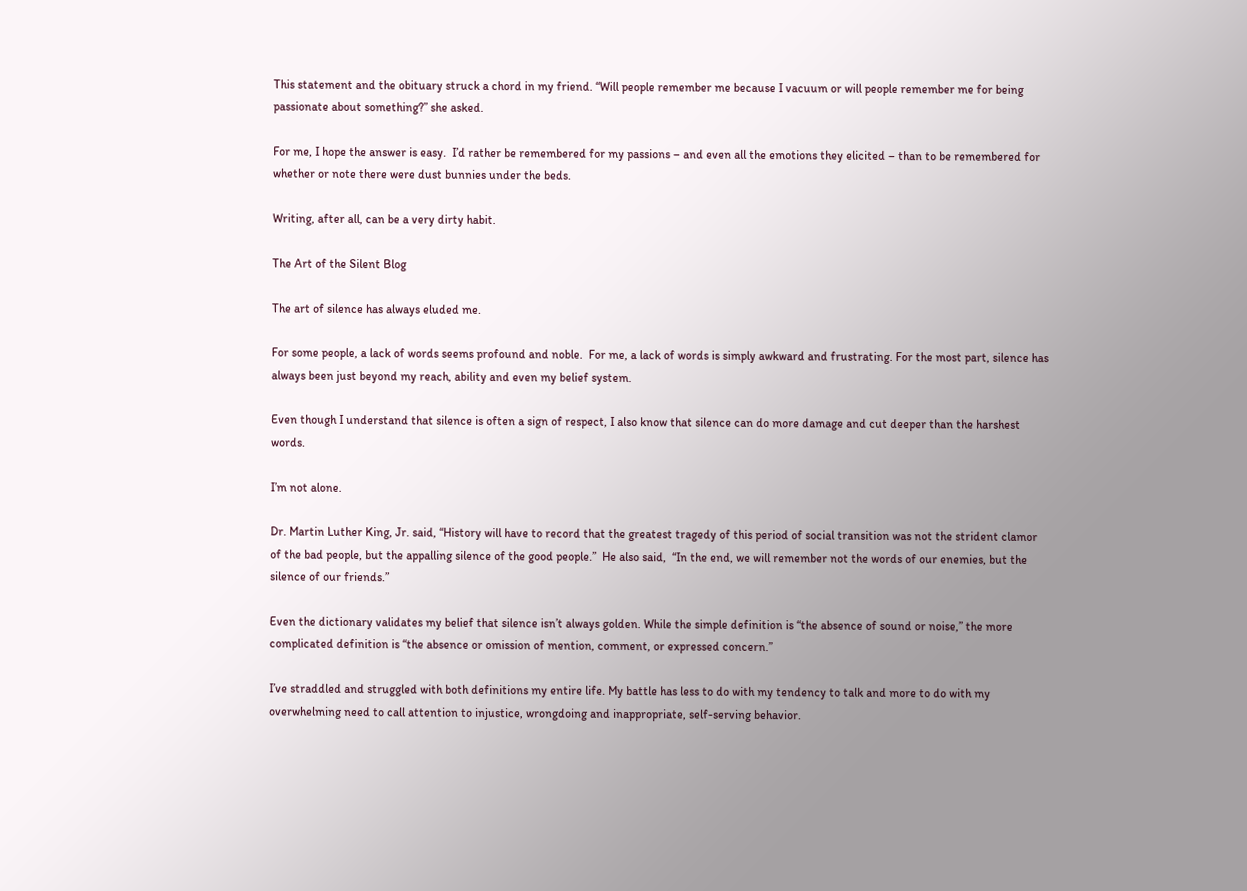This statement and the obituary struck a chord in my friend. “Will people remember me because I vacuum or will people remember me for being passionate about something?” she asked.

For me, I hope the answer is easy.  I’d rather be remembered for my passions – and even all the emotions they elicited – than to be remembered for whether or note there were dust bunnies under the beds.

Writing, after all, can be a very dirty habit.

The Art of the Silent Blog

The art of silence has always eluded me.

For some people, a lack of words seems profound and noble.  For me, a lack of words is simply awkward and frustrating. For the most part, silence has always been just beyond my reach, ability and even my belief system.

Even though I understand that silence is often a sign of respect, I also know that silence can do more damage and cut deeper than the harshest words.

I’m not alone.

Dr. Martin Luther King, Jr. said, “History will have to record that the greatest tragedy of this period of social transition was not the strident clamor of the bad people, but the appalling silence of the good people.”  He also said,  “In the end, we will remember not the words of our enemies, but the silence of our friends.”

Even the dictionary validates my belief that silence isn’t always golden. While the simple definition is “the absence of sound or noise,” the more complicated definition is “the absence or omission of mention, comment, or expressed concern.”

I’ve straddled and struggled with both definitions my entire life. My battle has less to do with my tendency to talk and more to do with my overwhelming need to call attention to injustice, wrongdoing and inappropriate, self-serving behavior.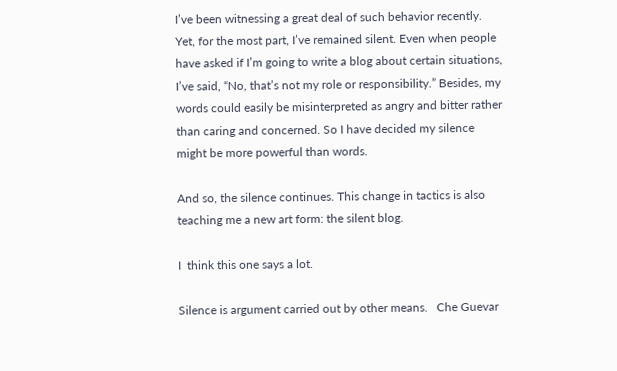I’ve been witnessing a great deal of such behavior recently. Yet, for the most part, I’ve remained silent. Even when people have asked if I’m going to write a blog about certain situations, I’ve said, “No, that’s not my role or responsibility.” Besides, my words could easily be misinterpreted as angry and bitter rather than caring and concerned. So I have decided my silence might be more powerful than words.

And so, the silence continues. This change in tactics is also teaching me a new art form: the silent blog.

I  think this one says a lot.

Silence is argument carried out by other means.   Che Guevar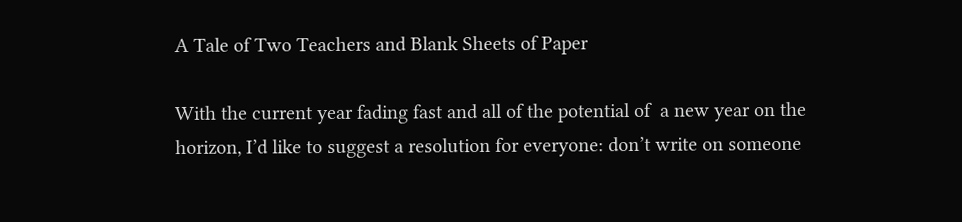A Tale of Two Teachers and Blank Sheets of Paper

With the current year fading fast and all of the potential of  a new year on the horizon, I’d like to suggest a resolution for everyone: don’t write on someone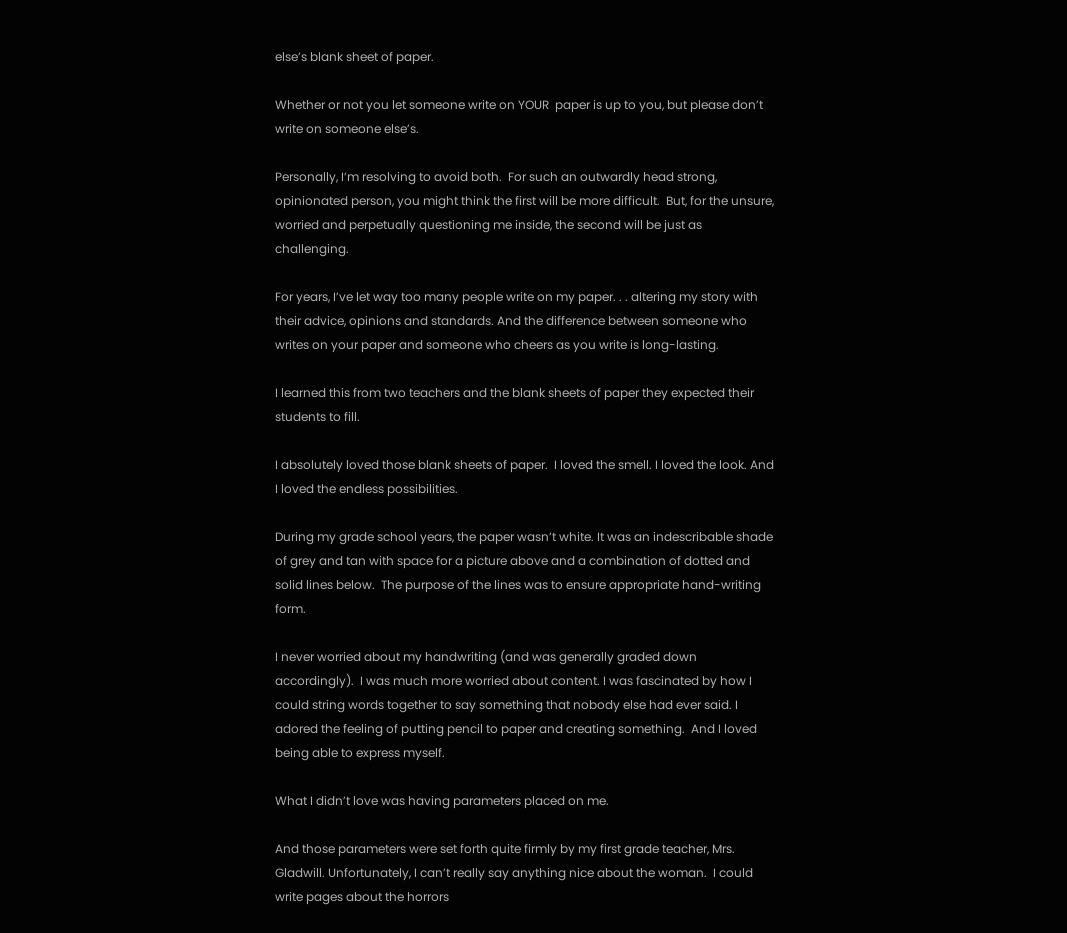else’s blank sheet of paper.

Whether or not you let someone write on YOUR  paper is up to you, but please don’t write on someone else’s.

Personally, I’m resolving to avoid both.  For such an outwardly head strong, opinionated person, you might think the first will be more difficult.  But, for the unsure, worried and perpetually questioning me inside, the second will be just as challenging.

For years, I’ve let way too many people write on my paper. . . altering my story with their advice, opinions and standards. And the difference between someone who writes on your paper and someone who cheers as you write is long-lasting.

I learned this from two teachers and the blank sheets of paper they expected their students to fill.

I absolutely loved those blank sheets of paper.  I loved the smell. I loved the look. And I loved the endless possibilities.

During my grade school years, the paper wasn’t white. It was an indescribable shade of grey and tan with space for a picture above and a combination of dotted and solid lines below.  The purpose of the lines was to ensure appropriate hand-writing form.

I never worried about my handwriting (and was generally graded down accordingly).  I was much more worried about content. I was fascinated by how I could string words together to say something that nobody else had ever said. I adored the feeling of putting pencil to paper and creating something.  And I loved being able to express myself.

What I didn’t love was having parameters placed on me.

And those parameters were set forth quite firmly by my first grade teacher, Mrs. Gladwill. Unfortunately, I can’t really say anything nice about the woman.  I could write pages about the horrors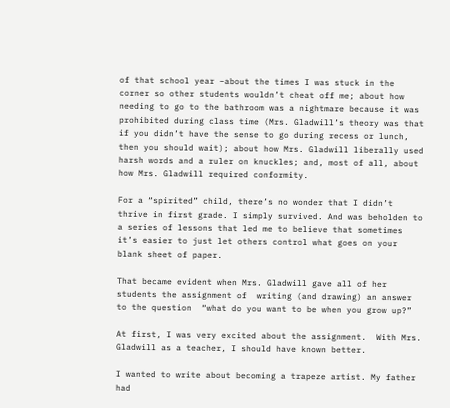of that school year –about the times I was stuck in the corner so other students wouldn’t cheat off me; about how needing to go to the bathroom was a nightmare because it was prohibited during class time (Mrs. Gladwill’s theory was that if you didn’t have the sense to go during recess or lunch, then you should wait); about how Mrs. Gladwill liberally used harsh words and a ruler on knuckles; and, most of all, about how Mrs. Gladwill required conformity.

For a “spirited” child, there’s no wonder that I didn’t thrive in first grade. I simply survived. And was beholden to a series of lessons that led me to believe that sometimes it’s easier to just let others control what goes on your blank sheet of paper.

That became evident when Mrs. Gladwill gave all of her students the assignment of  writing (and drawing) an answer to the question  “what do you want to be when you grow up?”

At first, I was very excited about the assignment.  With Mrs. Gladwill as a teacher, I should have known better.

I wanted to write about becoming a trapeze artist. My father had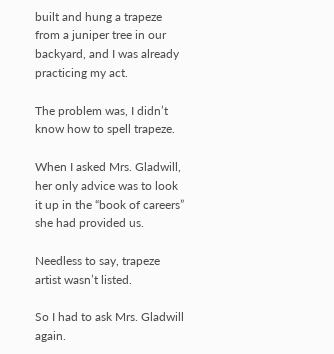built and hung a trapeze from a juniper tree in our backyard, and I was already practicing my act.

The problem was, I didn’t know how to spell trapeze.

When I asked Mrs. Gladwill, her only advice was to look it up in the “book of careers” she had provided us.

Needless to say, trapeze artist wasn’t listed.

So I had to ask Mrs. Gladwill again.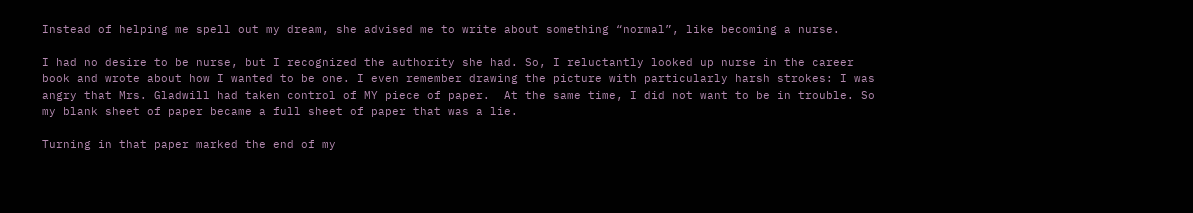Instead of helping me spell out my dream, she advised me to write about something “normal”, like becoming a nurse.

I had no desire to be nurse, but I recognized the authority she had. So, I reluctantly looked up nurse in the career book and wrote about how I wanted to be one. I even remember drawing the picture with particularly harsh strokes: I was angry that Mrs. Gladwill had taken control of MY piece of paper.  At the same time, I did not want to be in trouble. So my blank sheet of paper became a full sheet of paper that was a lie.

Turning in that paper marked the end of my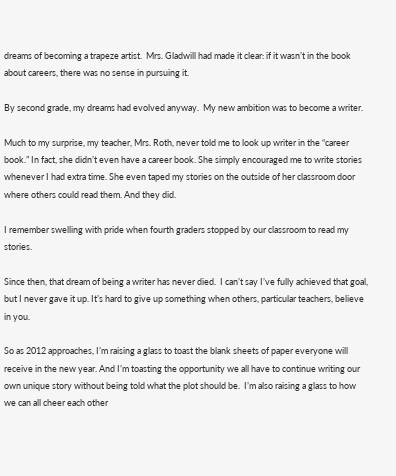dreams of becoming a trapeze artist.  Mrs. Gladwill had made it clear: if it wasn’t in the book about careers, there was no sense in pursuing it.

By second grade, my dreams had evolved anyway.  My new ambition was to become a writer.

Much to my surprise, my teacher, Mrs. Roth, never told me to look up writer in the “career book.” In fact, she didn’t even have a career book. She simply encouraged me to write stories whenever I had extra time. She even taped my stories on the outside of her classroom door where others could read them. And they did.

I remember swelling with pride when fourth graders stopped by our classroom to read my stories.

Since then, that dream of being a writer has never died.  I can’t say I’ve fully achieved that goal, but I never gave it up. It’s hard to give up something when others, particular teachers, believe in you.

So as 2012 approaches, I’m raising a glass to toast the blank sheets of paper everyone will receive in the new year. And I’m toasting the opportunity we all have to continue writing our own unique story without being told what the plot should be.  I’m also raising a glass to how we can all cheer each other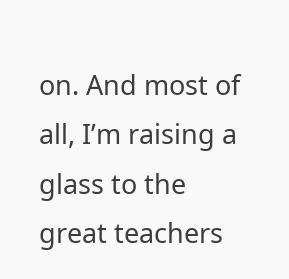on. And most of all, I’m raising a glass to the great teachers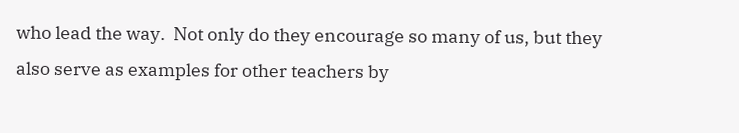who lead the way.  Not only do they encourage so many of us, but they also serve as examples for other teachers by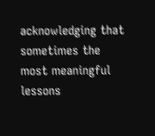acknowledging that sometimes the most meaningful lessons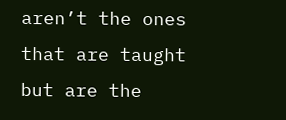aren’t the ones that are taught but are the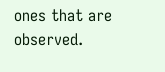ones that are observed.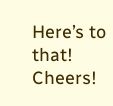Here’s to that! Cheers!